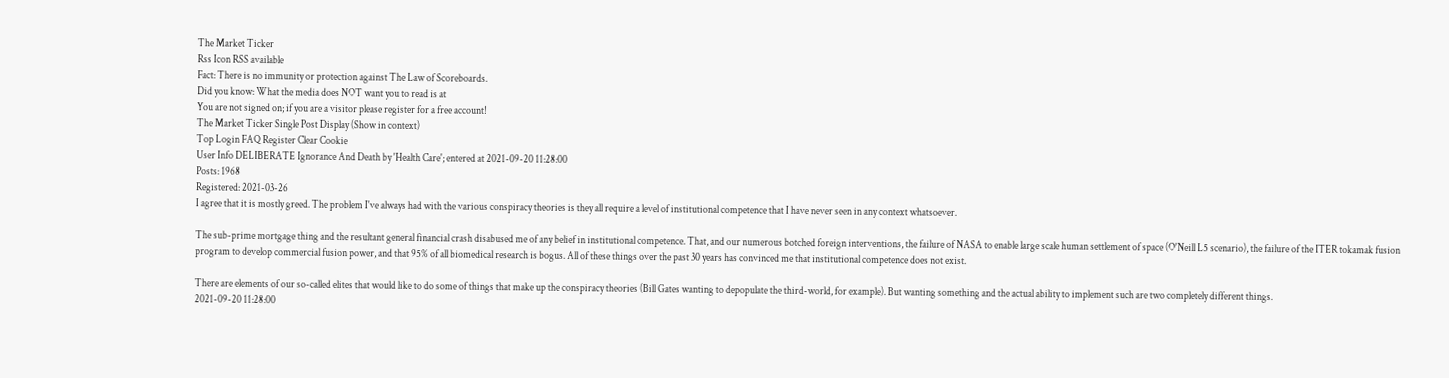The Market Ticker
Rss Icon RSS available
Fact: There is no immunity or protection against The Law of Scoreboards.
Did you know: What the media does NOT want you to read is at
You are not signed on; if you are a visitor please register for a free account!
The Market Ticker Single Post Display (Show in context)
Top Login FAQ Register Clear Cookie
User Info DELIBERATE Ignorance And Death by 'Health Care'; entered at 2021-09-20 11:28:00
Posts: 1968
Registered: 2021-03-26
I agree that it is mostly greed. The problem I've always had with the various conspiracy theories is they all require a level of institutional competence that I have never seen in any context whatsoever.

The sub-prime mortgage thing and the resultant general financial crash disabused me of any belief in institutional competence. That, and our numerous botched foreign interventions, the failure of NASA to enable large scale human settlement of space (O'Neill L5 scenario), the failure of the ITER tokamak fusion program to develop commercial fusion power, and that 95% of all biomedical research is bogus. All of these things over the past 30 years has convinced me that institutional competence does not exist.

There are elements of our so-called elites that would like to do some of things that make up the conspiracy theories (Bill Gates wanting to depopulate the third-world, for example). But wanting something and the actual ability to implement such are two completely different things.
2021-09-20 11:28:00